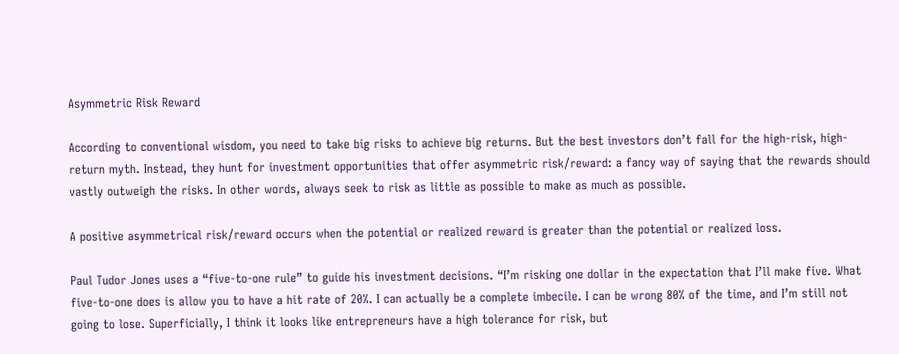Asymmetric Risk Reward

According to conventional wisdom, you need to take big risks to achieve big returns. But the best investors don’t fall for the high-risk, high-return myth. Instead, they hunt for investment opportunities that offer asymmetric risk/reward: a fancy way of saying that the rewards should vastly outweigh the risks. In other words, always seek to risk as little as possible to make as much as possible.

A positive asymmetrical risk/reward occurs when the potential or realized reward is greater than the potential or realized loss.

Paul Tudor Jones uses a “five-to-one rule” to guide his investment decisions. “I’m risking one dollar in the expectation that I’ll make five. What five-to-one does is allow you to have a hit rate of 20%. I can actually be a complete imbecile. I can be wrong 80% of the time, and I’m still not going to lose. Superficially, I think it looks like entrepreneurs have a high tolerance for risk, but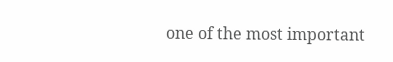one of the most important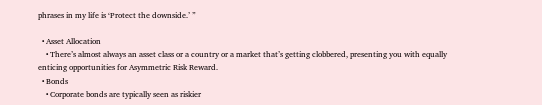phrases in my life is ‘Protect the downside.’ ”

  • Asset Allocation
    • There’s almost always an asset class or a country or a market that’s getting clobbered, presenting you with equally enticing opportunities for Asymmetric Risk Reward.
  • Bonds
    • Corporate bonds are typically seen as riskier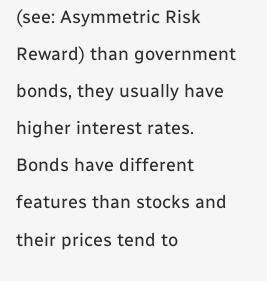(see: Asymmetric Risk Reward) than government bonds, they usually have higher interest rates. Bonds have different features than stocks and their prices tend to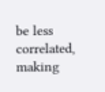be less correlated, making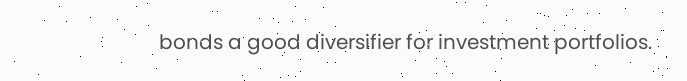bonds a good diversifier for investment portfolios.